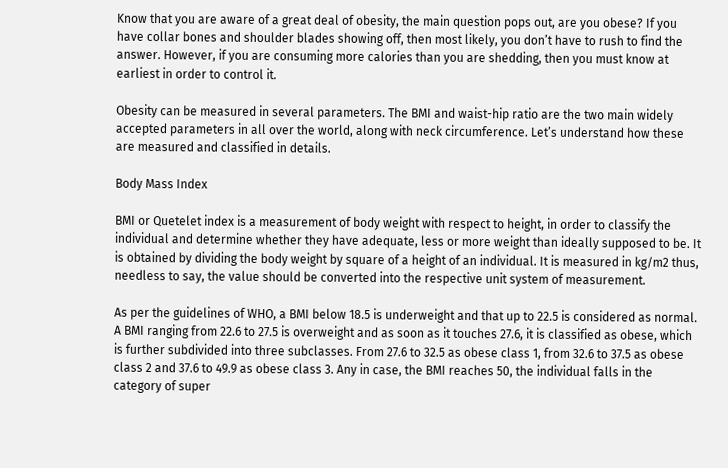Know that you are aware of a great deal of obesity, the main question pops out, are you obese? If you have collar bones and shoulder blades showing off, then most likely, you don’t have to rush to find the answer. However, if you are consuming more calories than you are shedding, then you must know at earliest in order to control it.

Obesity can be measured in several parameters. The BMI and waist-hip ratio are the two main widely accepted parameters in all over the world, along with neck circumference. Let’s understand how these are measured and classified in details.

Body Mass Index

BMI or Quetelet index is a measurement of body weight with respect to height, in order to classify the individual and determine whether they have adequate, less or more weight than ideally supposed to be. It is obtained by dividing the body weight by square of a height of an individual. It is measured in kg/m2 thus, needless to say, the value should be converted into the respective unit system of measurement.

As per the guidelines of WHO, a BMI below 18.5 is underweight and that up to 22.5 is considered as normal. A BMI ranging from 22.6 to 27.5 is overweight and as soon as it touches 27.6, it is classified as obese, which is further subdivided into three subclasses. From 27.6 to 32.5 as obese class 1, from 32.6 to 37.5 as obese class 2 and 37.6 to 49.9 as obese class 3. Any in case, the BMI reaches 50, the individual falls in the category of super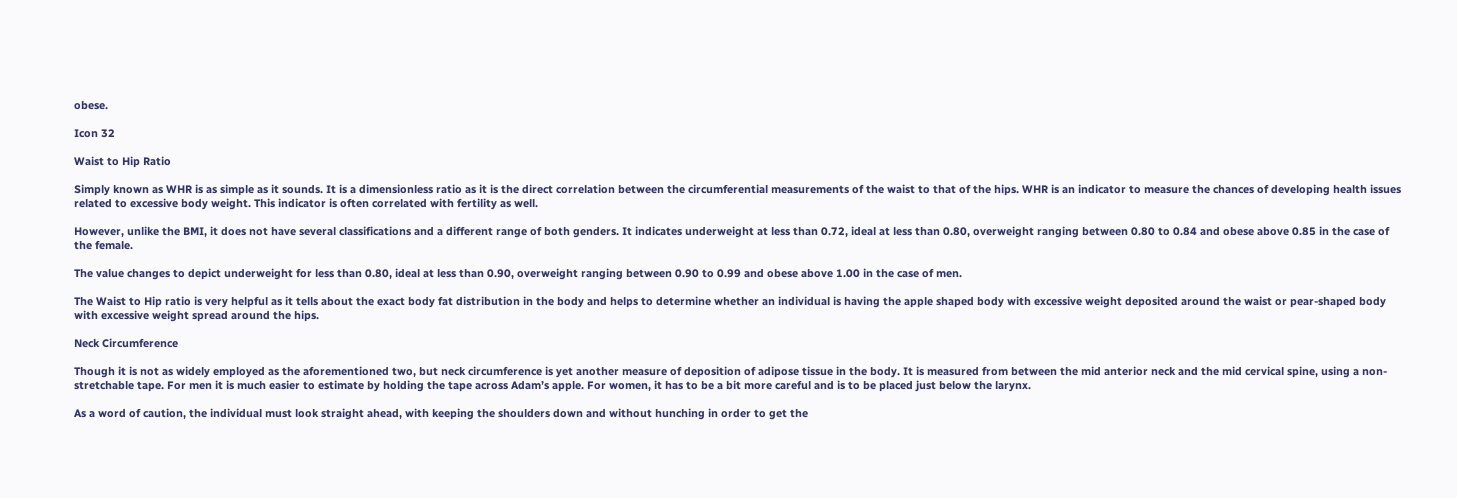obese.

Icon 32

Waist to Hip Ratio

Simply known as WHR is as simple as it sounds. It is a dimensionless ratio as it is the direct correlation between the circumferential measurements of the waist to that of the hips. WHR is an indicator to measure the chances of developing health issues related to excessive body weight. This indicator is often correlated with fertility as well.

However, unlike the BMI, it does not have several classifications and a different range of both genders. It indicates underweight at less than 0.72, ideal at less than 0.80, overweight ranging between 0.80 to 0.84 and obese above 0.85 in the case of the female.

The value changes to depict underweight for less than 0.80, ideal at less than 0.90, overweight ranging between 0.90 to 0.99 and obese above 1.00 in the case of men.

The Waist to Hip ratio is very helpful as it tells about the exact body fat distribution in the body and helps to determine whether an individual is having the apple shaped body with excessive weight deposited around the waist or pear-shaped body with excessive weight spread around the hips.

Neck Circumference

Though it is not as widely employed as the aforementioned two, but neck circumference is yet another measure of deposition of adipose tissue in the body. It is measured from between the mid anterior neck and the mid cervical spine, using a non-stretchable tape. For men it is much easier to estimate by holding the tape across Adam’s apple. For women, it has to be a bit more careful and is to be placed just below the larynx.

As a word of caution, the individual must look straight ahead, with keeping the shoulders down and without hunching in order to get the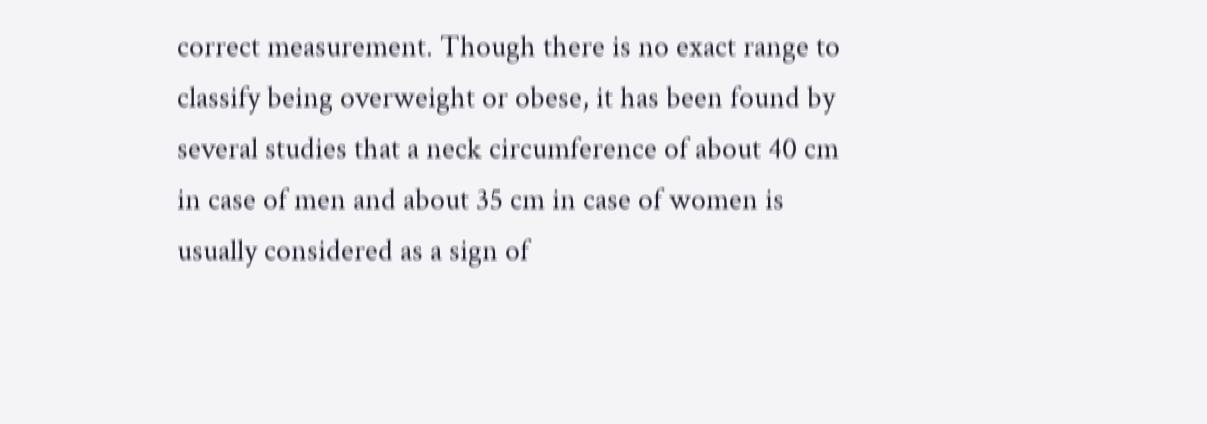correct measurement. Though there is no exact range to classify being overweight or obese, it has been found by several studies that a neck circumference of about 40 cm in case of men and about 35 cm in case of women is usually considered as a sign of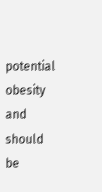potential obesity and should be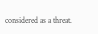considered as a threat.